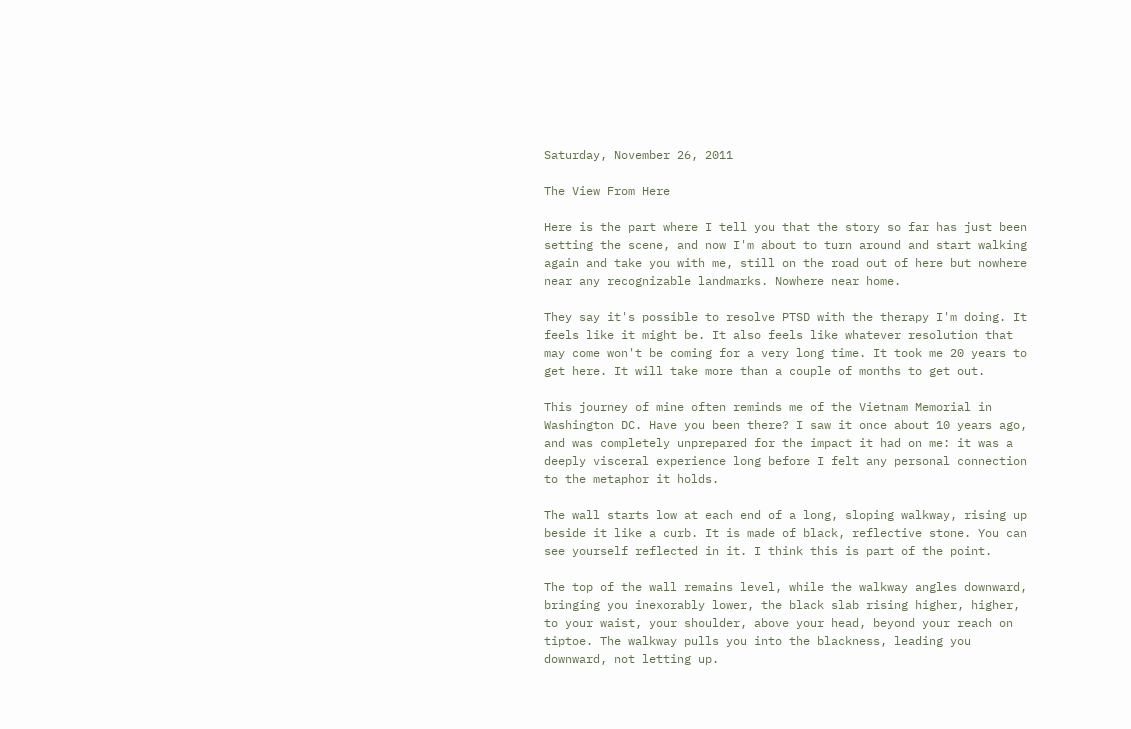Saturday, November 26, 2011

The View From Here

Here is the part where I tell you that the story so far has just been setting the scene, and now I'm about to turn around and start walking again and take you with me, still on the road out of here but nowhere near any recognizable landmarks. Nowhere near home.

They say it's possible to resolve PTSD with the therapy I'm doing. It feels like it might be. It also feels like whatever resolution that may come won't be coming for a very long time. It took me 20 years to get here. It will take more than a couple of months to get out.

This journey of mine often reminds me of the Vietnam Memorial in Washington DC. Have you been there? I saw it once about 10 years ago, and was completely unprepared for the impact it had on me: it was a deeply visceral experience long before I felt any personal connection to the metaphor it holds.

The wall starts low at each end of a long, sloping walkway, rising up beside it like a curb. It is made of black, reflective stone. You can see yourself reflected in it. I think this is part of the point.

The top of the wall remains level, while the walkway angles downward, bringing you inexorably lower, the black slab rising higher, higher, to your waist, your shoulder, above your head, beyond your reach on tiptoe. The walkway pulls you into the blackness, leading you downward, not letting up.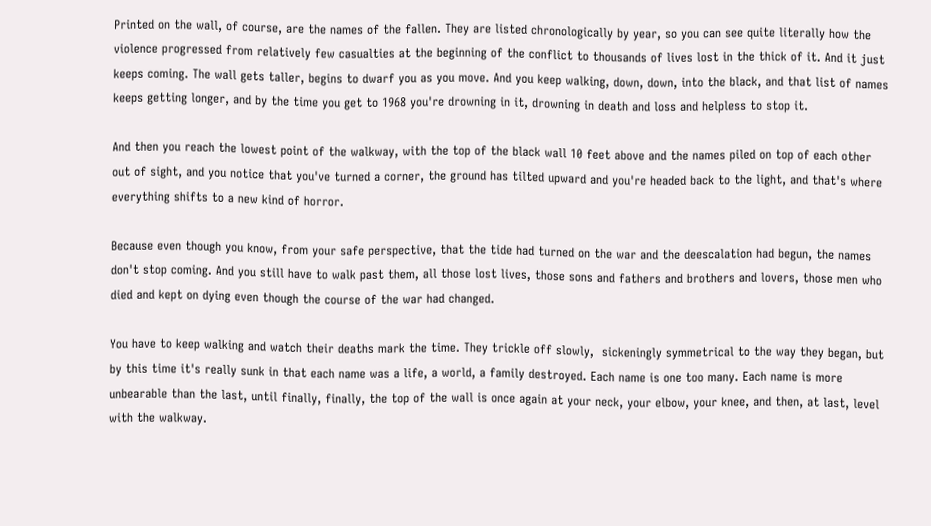Printed on the wall, of course, are the names of the fallen. They are listed chronologically by year, so you can see quite literally how the violence progressed from relatively few casualties at the beginning of the conflict to thousands of lives lost in the thick of it. And it just keeps coming. The wall gets taller, begins to dwarf you as you move. And you keep walking, down, down, into the black, and that list of names keeps getting longer, and by the time you get to 1968 you're drowning in it, drowning in death and loss and helpless to stop it.

And then you reach the lowest point of the walkway, with the top of the black wall 10 feet above and the names piled on top of each other out of sight, and you notice that you've turned a corner, the ground has tilted upward and you're headed back to the light, and that's where everything shifts to a new kind of horror.

Because even though you know, from your safe perspective, that the tide had turned on the war and the deescalation had begun, the names don't stop coming. And you still have to walk past them, all those lost lives, those sons and fathers and brothers and lovers, those men who died and kept on dying even though the course of the war had changed.

You have to keep walking and watch their deaths mark the time. They trickle off slowly,  sickeningly symmetrical to the way they began, but by this time it's really sunk in that each name was a life, a world, a family destroyed. Each name is one too many. Each name is more unbearable than the last, until finally, finally, the top of the wall is once again at your neck, your elbow, your knee, and then, at last, level with the walkway.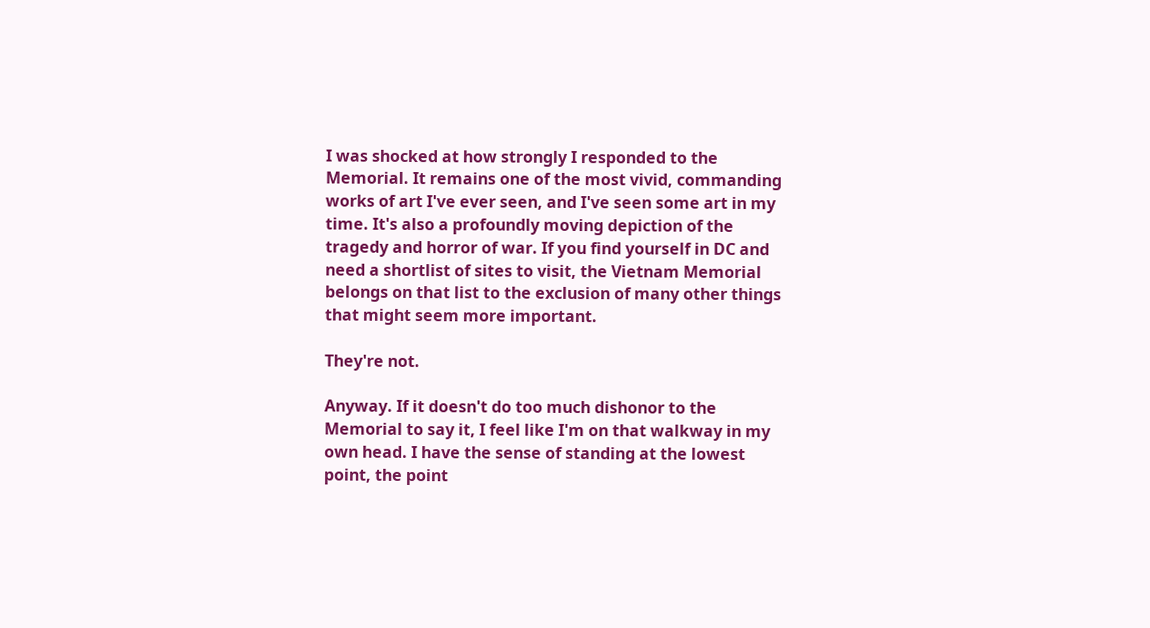I was shocked at how strongly I responded to the Memorial. It remains one of the most vivid, commanding works of art I've ever seen, and I've seen some art in my time. It's also a profoundly moving depiction of the tragedy and horror of war. If you find yourself in DC and need a shortlist of sites to visit, the Vietnam Memorial belongs on that list to the exclusion of many other things that might seem more important.

They're not.

Anyway. If it doesn't do too much dishonor to the Memorial to say it, I feel like I'm on that walkway in my own head. I have the sense of standing at the lowest point, the point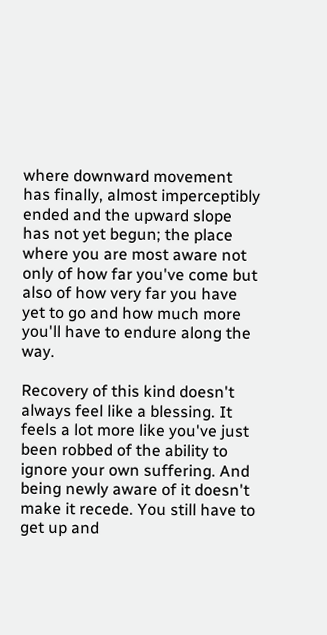where downward movement has finally, almost imperceptibly ended and the upward slope has not yet begun; the place where you are most aware not only of how far you've come but also of how very far you have yet to go and how much more you'll have to endure along the way.

Recovery of this kind doesn't always feel like a blessing. It feels a lot more like you've just been robbed of the ability to ignore your own suffering. And being newly aware of it doesn't make it recede. You still have to get up and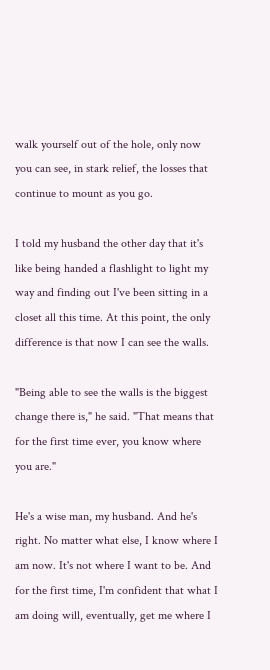walk yourself out of the hole, only now you can see, in stark relief, the losses that continue to mount as you go.

I told my husband the other day that it's like being handed a flashlight to light my way and finding out I've been sitting in a closet all this time. At this point, the only difference is that now I can see the walls.

"Being able to see the walls is the biggest change there is," he said. "That means that for the first time ever, you know where you are."

He's a wise man, my husband. And he's right. No matter what else, I know where I am now. It's not where I want to be. And for the first time, I'm confident that what I am doing will, eventually, get me where I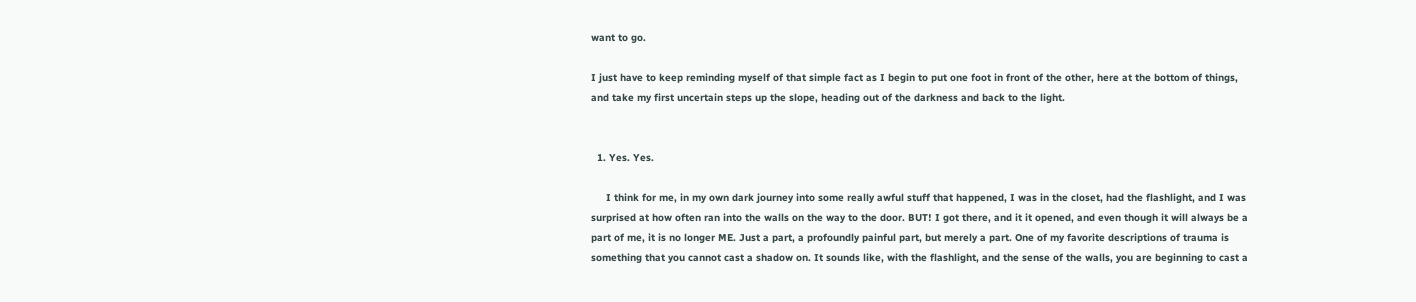want to go.

I just have to keep reminding myself of that simple fact as I begin to put one foot in front of the other, here at the bottom of things, and take my first uncertain steps up the slope, heading out of the darkness and back to the light.


  1. Yes. Yes.

     I think for me, in my own dark journey into some really awful stuff that happened, I was in the closet, had the flashlight, and I was surprised at how often ran into the walls on the way to the door. BUT! I got there, and it it opened, and even though it will always be a part of me, it is no longer ME. Just a part, a profoundly painful part, but merely a part. One of my favorite descriptions of trauma is something that you cannot cast a shadow on. It sounds like, with the flashlight, and the sense of the walls, you are beginning to cast a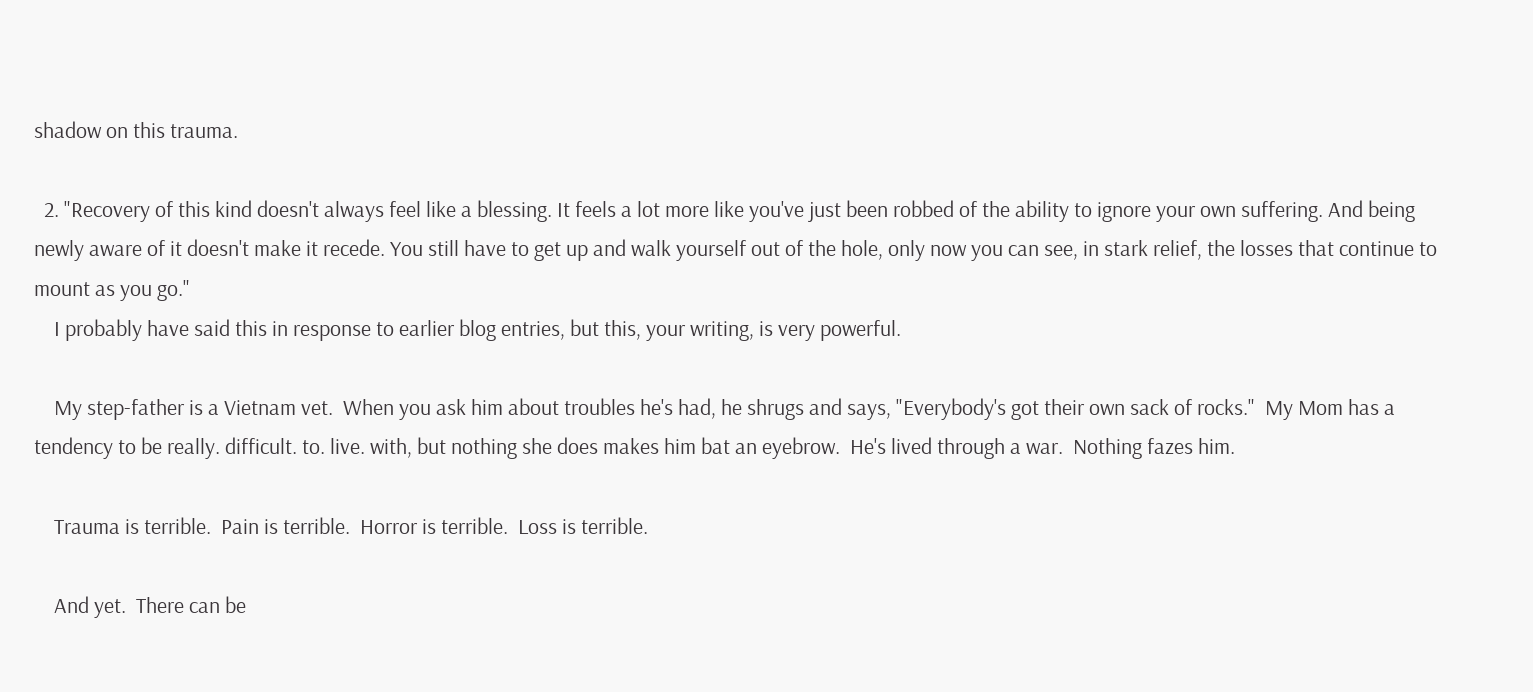shadow on this trauma.

  2. "Recovery of this kind doesn't always feel like a blessing. It feels a lot more like you've just been robbed of the ability to ignore your own suffering. And being newly aware of it doesn't make it recede. You still have to get up and walk yourself out of the hole, only now you can see, in stark relief, the losses that continue to mount as you go."
    I probably have said this in response to earlier blog entries, but this, your writing, is very powerful.

    My step-father is a Vietnam vet.  When you ask him about troubles he's had, he shrugs and says, "Everybody's got their own sack of rocks."  My Mom has a tendency to be really. difficult. to. live. with, but nothing she does makes him bat an eyebrow.  He's lived through a war.  Nothing fazes him.

    Trauma is terrible.  Pain is terrible.  Horror is terrible.  Loss is terrible.

    And yet.  There can be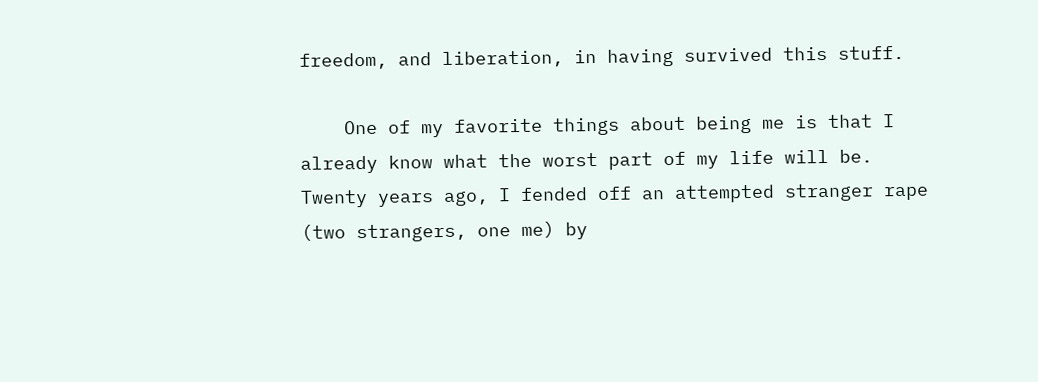freedom, and liberation, in having survived this stuff.

    One of my favorite things about being me is that I already know what the worst part of my life will be.  Twenty years ago, I fended off an attempted stranger rape (two strangers, one me) by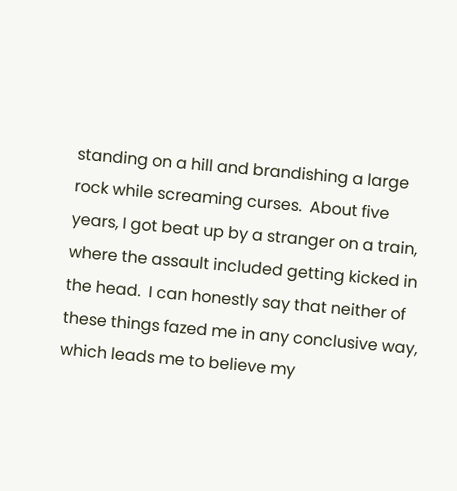standing on a hill and brandishing a large rock while screaming curses.  About five years, I got beat up by a stranger on a train, where the assault included getting kicked in the head.  I can honestly say that neither of these things fazed me in any conclusive way, which leads me to believe my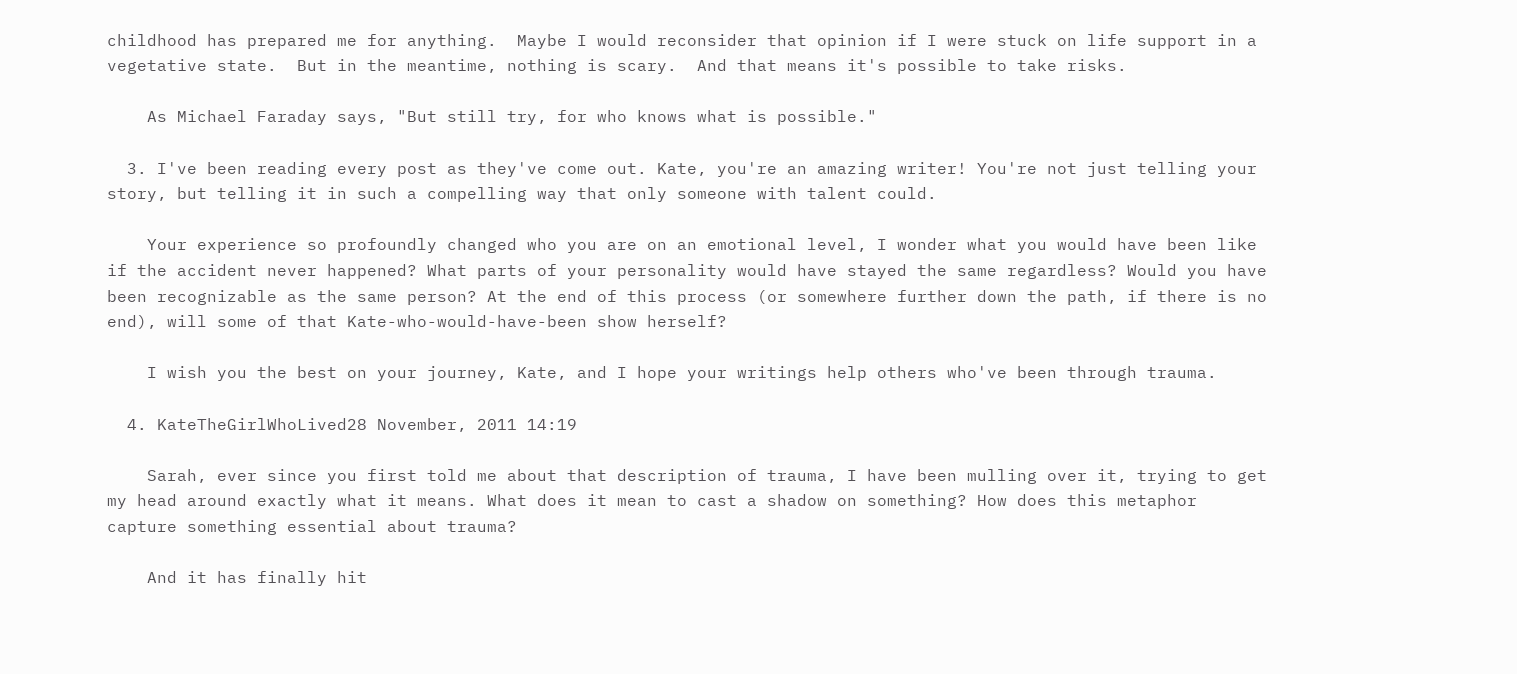childhood has prepared me for anything.  Maybe I would reconsider that opinion if I were stuck on life support in a vegetative state.  But in the meantime, nothing is scary.  And that means it's possible to take risks.

    As Michael Faraday says, "But still try, for who knows what is possible."

  3. I've been reading every post as they've come out. Kate, you're an amazing writer! You're not just telling your story, but telling it in such a compelling way that only someone with talent could.

    Your experience so profoundly changed who you are on an emotional level, I wonder what you would have been like if the accident never happened? What parts of your personality would have stayed the same regardless? Would you have been recognizable as the same person? At the end of this process (or somewhere further down the path, if there is no end), will some of that Kate-who-would-have-been show herself?

    I wish you the best on your journey, Kate, and I hope your writings help others who've been through trauma.

  4. KateTheGirlWhoLived28 November, 2011 14:19

    Sarah, ever since you first told me about that description of trauma, I have been mulling over it, trying to get my head around exactly what it means. What does it mean to cast a shadow on something? How does this metaphor capture something essential about trauma?

    And it has finally hit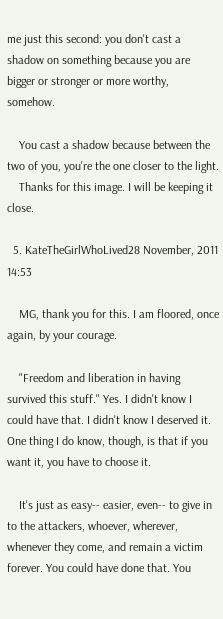me just this second: you don't cast a shadow on something because you are bigger or stronger or more worthy, somehow.

    You cast a shadow because between the two of you, you're the one closer to the light.
    Thanks for this image. I will be keeping it close.

  5. KateTheGirlWhoLived28 November, 2011 14:53

    MG, thank you for this. I am floored, once again, by your courage.

    "Freedom and liberation in having survived this stuff." Yes. I didn't know I could have that. I didn't know I deserved it. One thing I do know, though, is that if you want it, you have to choose it.

    It's just as easy-- easier, even-- to give in to the attackers, whoever, wherever, whenever they come, and remain a victim forever. You could have done that. You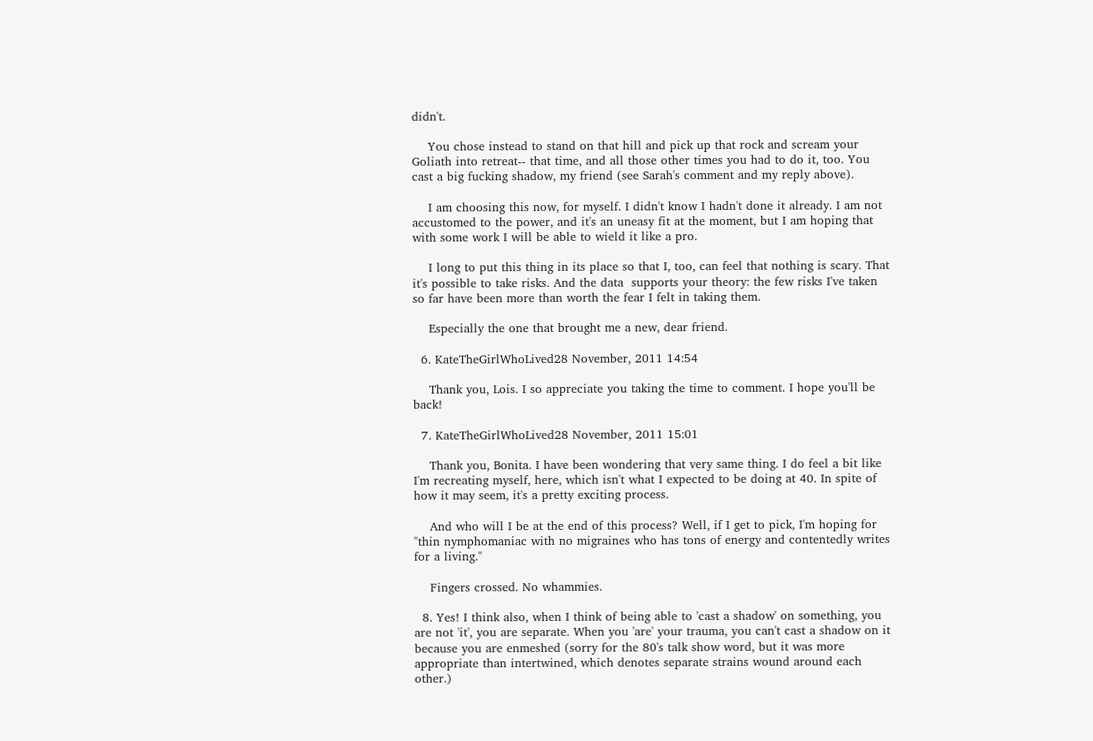didn't.

    You chose instead to stand on that hill and pick up that rock and scream your Goliath into retreat-- that time, and all those other times you had to do it, too. You cast a big fucking shadow, my friend (see Sarah's comment and my reply above).

    I am choosing this now, for myself. I didn't know I hadn't done it already. I am not accustomed to the power, and it's an uneasy fit at the moment, but I am hoping that with some work I will be able to wield it like a pro.

    I long to put this thing in its place so that I, too, can feel that nothing is scary. That it's possible to take risks. And the data  supports your theory: the few risks I've taken so far have been more than worth the fear I felt in taking them.

    Especially the one that brought me a new, dear friend.

  6. KateTheGirlWhoLived28 November, 2011 14:54

    Thank you, Lois. I so appreciate you taking the time to comment. I hope you'll be back!

  7. KateTheGirlWhoLived28 November, 2011 15:01

    Thank you, Bonita. I have been wondering that very same thing. I do feel a bit like I'm recreating myself, here, which isn't what I expected to be doing at 40. In spite of how it may seem, it's a pretty exciting process.

    And who will I be at the end of this process? Well, if I get to pick, I'm hoping for "thin nymphomaniac with no migraines who has tons of energy and contentedly writes for a living."

    Fingers crossed. No whammies.

  8. Yes! I think also, when I think of being able to 'cast a shadow' on something, you are not 'it', you are separate. When you 'are' your trauma, you can't cast a shadow on it because you are enmeshed (sorry for the 80's talk show word, but it was more appropriate than intertwined, which denotes separate strains wound around each other.)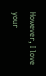However, I love your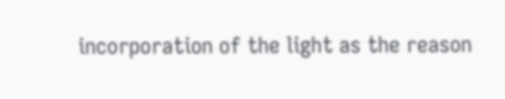incorporation of the light as the reason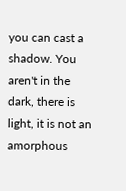you can cast a shadow. You aren't in the dark, there is light, it is not an amorphous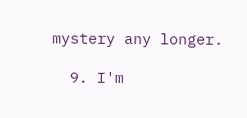mystery any longer.

  9. I'm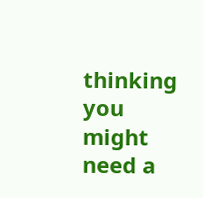thinking you might need a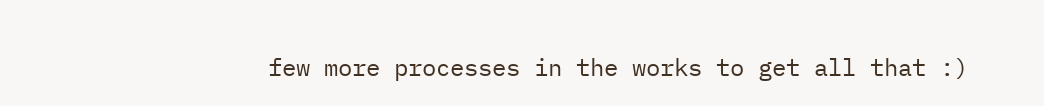few more processes in the works to get all that :)